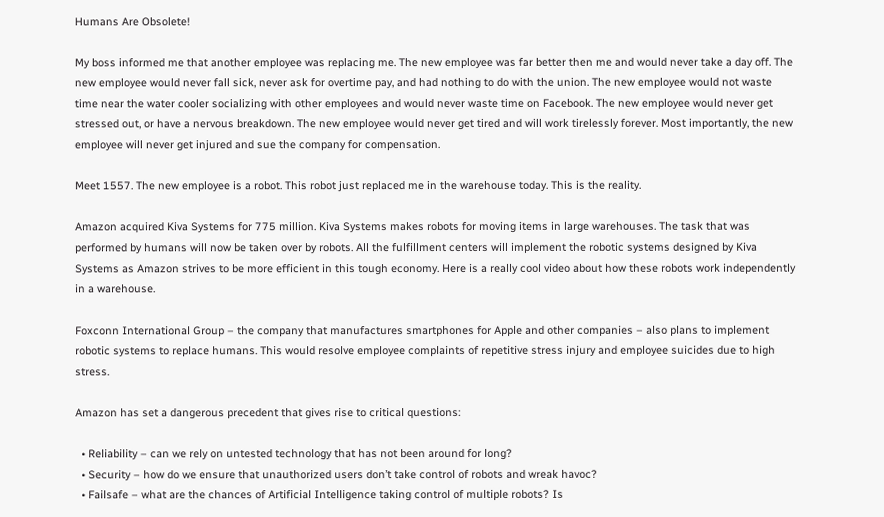Humans Are Obsolete!

My boss informed me that another employee was replacing me. The new employee was far better then me and would never take a day off. The new employee would never fall sick, never ask for overtime pay, and had nothing to do with the union. The new employee would not waste time near the water cooler socializing with other employees and would never waste time on Facebook. The new employee would never get stressed out, or have a nervous breakdown. The new employee would never get tired and will work tirelessly forever. Most importantly, the new employee will never get injured and sue the company for compensation.

Meet 1557. The new employee is a robot. This robot just replaced me in the warehouse today. This is the reality.

Amazon acquired Kiva Systems for 775 million. Kiva Systems makes robots for moving items in large warehouses. The task that was performed by humans will now be taken over by robots. All the fulfillment centers will implement the robotic systems designed by Kiva Systems as Amazon strives to be more efficient in this tough economy. Here is a really cool video about how these robots work independently in a warehouse.

Foxconn International Group – the company that manufactures smartphones for Apple and other companies – also plans to implement robotic systems to replace humans. This would resolve employee complaints of repetitive stress injury and employee suicides due to high stress.

Amazon has set a dangerous precedent that gives rise to critical questions:

  • Reliability – can we rely on untested technology that has not been around for long?
  • Security – how do we ensure that unauthorized users don’t take control of robots and wreak havoc?
  • Failsafe – what are the chances of Artificial Intelligence taking control of multiple robots? Is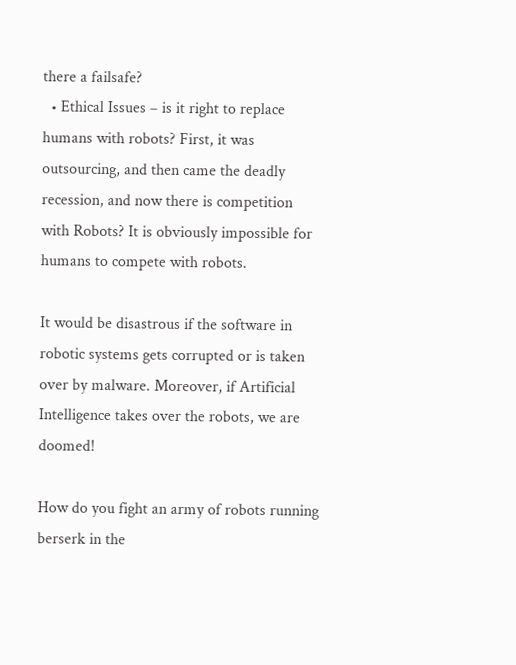there a failsafe?
  • Ethical Issues – is it right to replace humans with robots? First, it was outsourcing, and then came the deadly recession, and now there is competition with Robots? It is obviously impossible for humans to compete with robots.

It would be disastrous if the software in robotic systems gets corrupted or is taken over by malware. Moreover, if Artificial Intelligence takes over the robots, we are doomed!

How do you fight an army of robots running berserk in the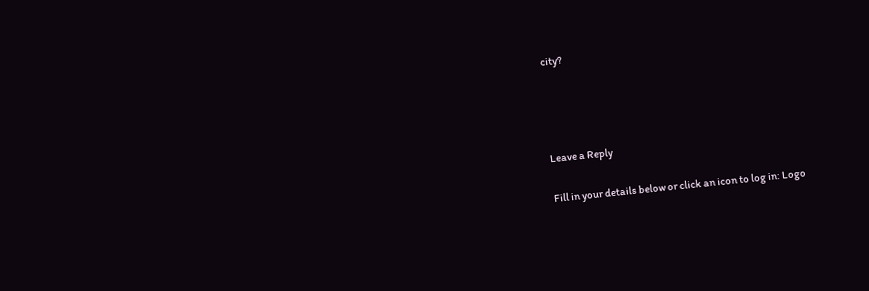city?




Leave a Reply

Fill in your details below or click an icon to log in: Logo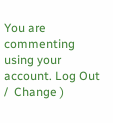You are commenting using your account. Log Out /  Change )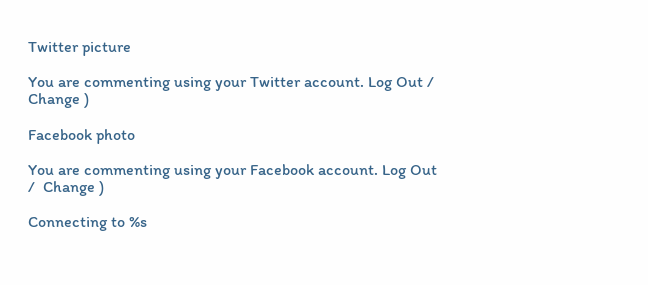Twitter picture

You are commenting using your Twitter account. Log Out /  Change )

Facebook photo

You are commenting using your Facebook account. Log Out /  Change )

Connecting to %s